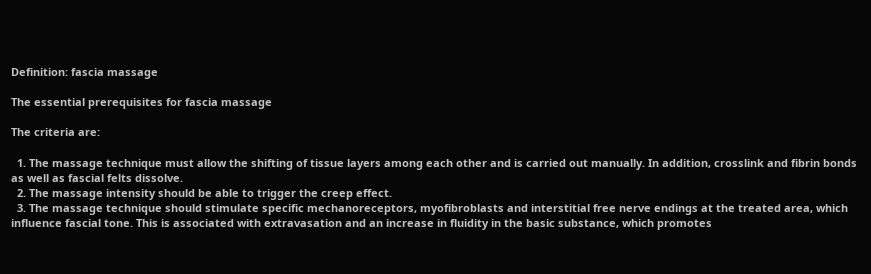Definition: fascia massage

The essential prerequisites for fascia massage

The criteria are:

  1. The massage technique must allow the shifting of tissue layers among each other and is carried out manually. In addition, crosslink and fibrin bonds as well as fascial felts dissolve.
  2. The massage intensity should be able to trigger the creep effect.
  3. The massage technique should stimulate specific mechanoreceptors, myofibroblasts and interstitial free nerve endings at the treated area, which influence fascial tone. This is associated with extravasation and an increase in fluidity in the basic substance, which promotes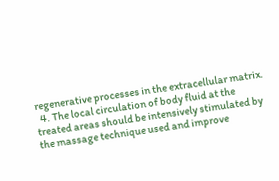regenerative processes in the extracellular matrix.
  4. The local circulation of body fluid at the treated areas should be intensively stimulated by the massage technique used and improve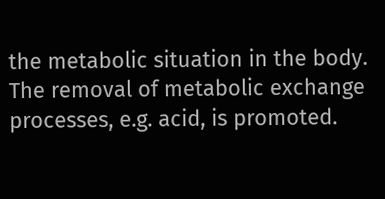the metabolic situation in the body. The removal of metabolic exchange processes, e.g. acid, is promoted.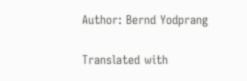Author: Bernd Yodprang

Translated with